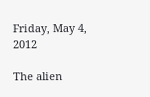Friday, May 4, 2012

The alien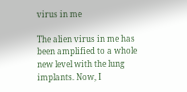virus in me

The alien virus in me has been amplified to a whole new level with the lung implants. Now, I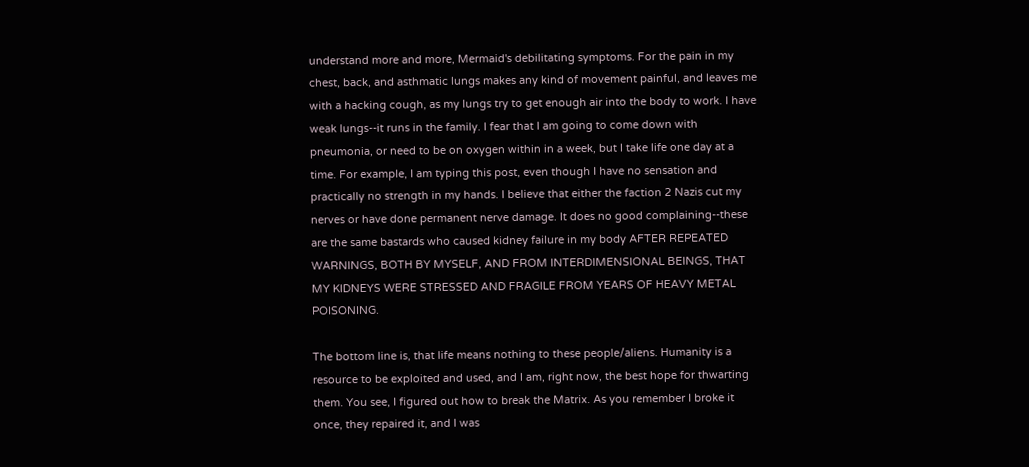understand more and more, Mermaid's debilitating symptoms. For the pain in my chest, back, and asthmatic lungs makes any kind of movement painful, and leaves me with a hacking cough, as my lungs try to get enough air into the body to work. I have weak lungs--it runs in the family. I fear that I am going to come down with pneumonia, or need to be on oxygen within in a week, but I take life one day at a time. For example, I am typing this post, even though I have no sensation and practically no strength in my hands. I believe that either the faction 2 Nazis cut my nerves or have done permanent nerve damage. It does no good complaining--these are the same bastards who caused kidney failure in my body AFTER REPEATED WARNINGS, BOTH BY MYSELF, AND FROM INTERDIMENSIONAL BEINGS, THAT MY KIDNEYS WERE STRESSED AND FRAGILE FROM YEARS OF HEAVY METAL POISONING.

The bottom line is, that life means nothing to these people/aliens. Humanity is a resource to be exploited and used, and I am, right now, the best hope for thwarting them. You see, I figured out how to break the Matrix. As you remember I broke it once, they repaired it, and I was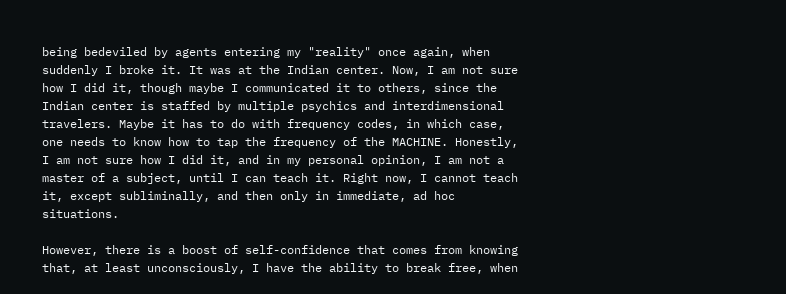being bedeviled by agents entering my "reality" once again, when suddenly I broke it. It was at the Indian center. Now, I am not sure how I did it, though maybe I communicated it to others, since the Indian center is staffed by multiple psychics and interdimensional travelers. Maybe it has to do with frequency codes, in which case, one needs to know how to tap the frequency of the MACHINE. Honestly, I am not sure how I did it, and in my personal opinion, I am not a master of a subject, until I can teach it. Right now, I cannot teach it, except subliminally, and then only in immediate, ad hoc situations.

However, there is a boost of self-confidence that comes from knowing that, at least unconsciously, I have the ability to break free, when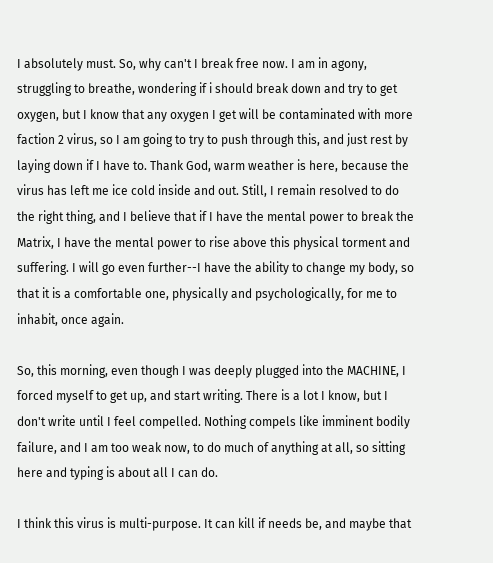I absolutely must. So, why can't I break free now. I am in agony, struggling to breathe, wondering if i should break down and try to get oxygen, but I know that any oxygen I get will be contaminated with more faction 2 virus, so I am going to try to push through this, and just rest by laying down if I have to. Thank God, warm weather is here, because the virus has left me ice cold inside and out. Still, I remain resolved to do the right thing, and I believe that if I have the mental power to break the Matrix, I have the mental power to rise above this physical torment and suffering. I will go even further--I have the ability to change my body, so that it is a comfortable one, physically and psychologically, for me to inhabit, once again.

So, this morning, even though I was deeply plugged into the MACHINE, I forced myself to get up, and start writing. There is a lot I know, but I don't write until I feel compelled. Nothing compels like imminent bodily failure, and I am too weak now, to do much of anything at all, so sitting here and typing is about all I can do.

I think this virus is multi-purpose. It can kill if needs be, and maybe that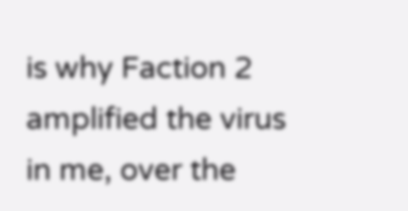is why Faction 2 amplified the virus in me, over the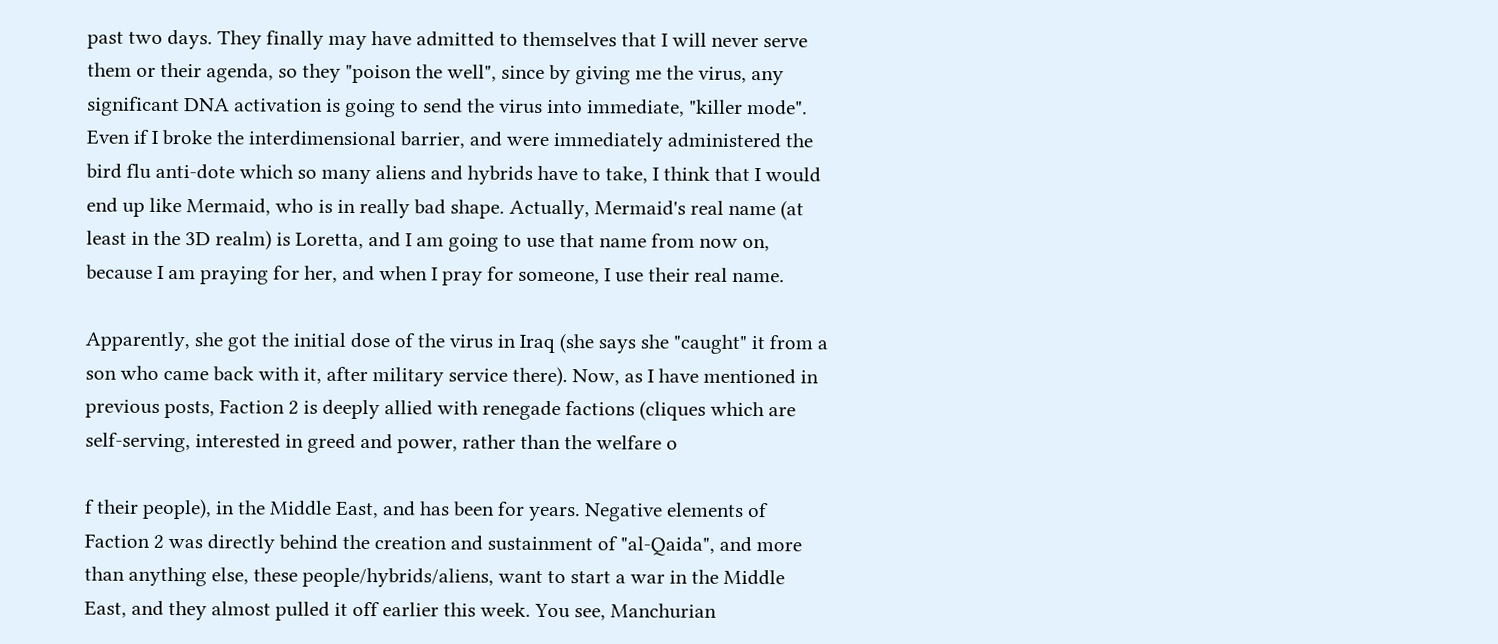past two days. They finally may have admitted to themselves that I will never serve them or their agenda, so they "poison the well", since by giving me the virus, any significant DNA activation is going to send the virus into immediate, "killer mode". Even if I broke the interdimensional barrier, and were immediately administered the bird flu anti-dote which so many aliens and hybrids have to take, I think that I would end up like Mermaid, who is in really bad shape. Actually, Mermaid's real name (at least in the 3D realm) is Loretta, and I am going to use that name from now on, because I am praying for her, and when I pray for someone, I use their real name.

Apparently, she got the initial dose of the virus in Iraq (she says she "caught" it from a son who came back with it, after military service there). Now, as I have mentioned in previous posts, Faction 2 is deeply allied with renegade factions (cliques which are self-serving, interested in greed and power, rather than the welfare o

f their people), in the Middle East, and has been for years. Negative elements of Faction 2 was directly behind the creation and sustainment of "al-Qaida", and more than anything else, these people/hybrids/aliens, want to start a war in the Middle East, and they almost pulled it off earlier this week. You see, Manchurian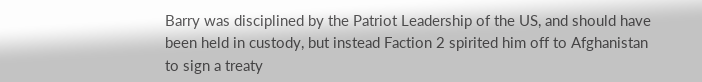Barry was disciplined by the Patriot Leadership of the US, and should have been held in custody, but instead Faction 2 spirited him off to Afghanistan to sign a treaty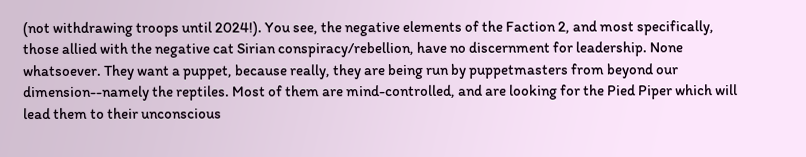(not withdrawing troops until 2024!). You see, the negative elements of the Faction 2, and most specifically, those allied with the negative cat Sirian conspiracy/rebellion, have no discernment for leadership. None whatsoever. They want a puppet, because really, they are being run by puppetmasters from beyond our dimension--namely the reptiles. Most of them are mind-controlled, and are looking for the Pied Piper which will lead them to their unconscious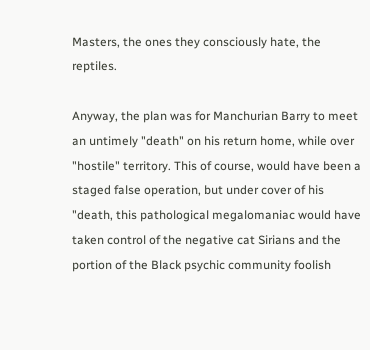Masters, the ones they consciously hate, the reptiles.

Anyway, the plan was for Manchurian Barry to meet an untimely "death" on his return home, while over "hostile" territory. This of course, would have been a staged false operation, but under cover of his "death, this pathological megalomaniac would have taken control of the negative cat Sirians and the portion of the Black psychic community foolish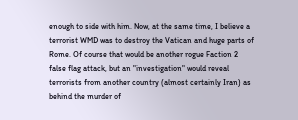enough to side with him. Now, at the same time, I believe a terrorist WMD was to destroy the Vatican and huge parts of Rome. Of course that would be another rogue Faction 2 false flag attack, but an "investigation" would reveal terrorists from another country (almost certainly Iran) as behind the murder of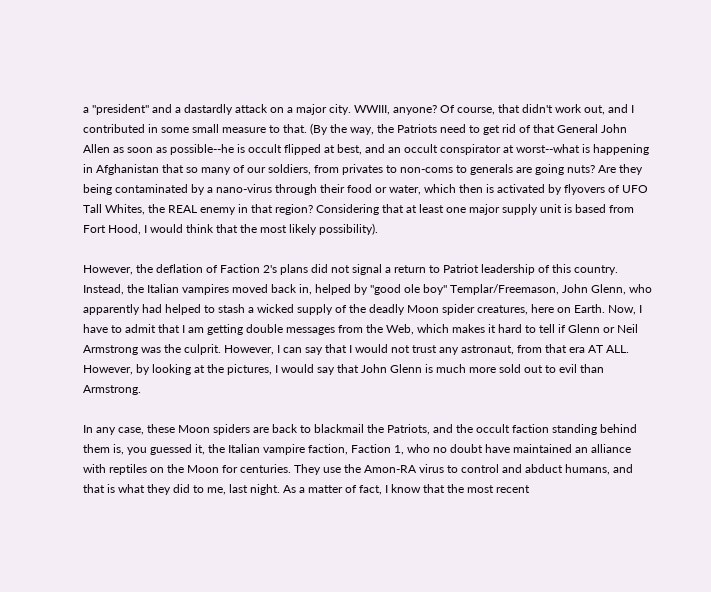a "president" and a dastardly attack on a major city. WWIII, anyone? Of course, that didn't work out, and I contributed in some small measure to that. (By the way, the Patriots need to get rid of that General John Allen as soon as possible--he is occult flipped at best, and an occult conspirator at worst--what is happening in Afghanistan that so many of our soldiers, from privates to non-coms to generals are going nuts? Are they being contaminated by a nano-virus through their food or water, which then is activated by flyovers of UFO Tall Whites, the REAL enemy in that region? Considering that at least one major supply unit is based from Fort Hood, I would think that the most likely possibility).

However, the deflation of Faction 2's plans did not signal a return to Patriot leadership of this country. Instead, the Italian vampires moved back in, helped by "good ole boy" Templar/Freemason, John Glenn, who apparently had helped to stash a wicked supply of the deadly Moon spider creatures, here on Earth. Now, I have to admit that I am getting double messages from the Web, which makes it hard to tell if Glenn or Neil Armstrong was the culprit. However, I can say that I would not trust any astronaut, from that era AT ALL. However, by looking at the pictures, I would say that John Glenn is much more sold out to evil than Armstrong.

In any case, these Moon spiders are back to blackmail the Patriots, and the occult faction standing behind them is, you guessed it, the Italian vampire faction, Faction 1, who no doubt have maintained an alliance with reptiles on the Moon for centuries. They use the Amon-RA virus to control and abduct humans, and that is what they did to me, last night. As a matter of fact, I know that the most recent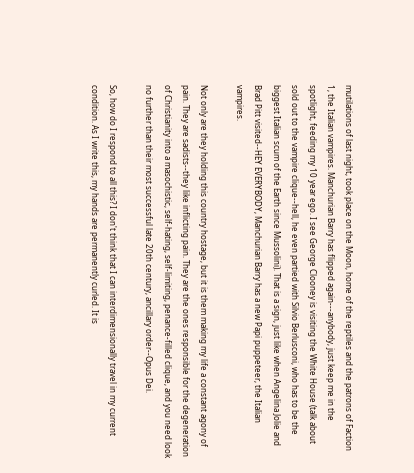mutilations of last night, took place on the Moon, home of the reptiles and the patrons of Faction 1, the Italian vampires. Manchurian Barry has flipped again---anybody, just keep me in the spotlight, feeding my 10 year ego. I see George Clooney is visiting the White House (talk about sold out to the vampire clique--hell, he even partied with Silvio Berlusconi, who has to be the biggest Italian scum of the Earth since Mussolini). That is a sign, just like when Angelina Jolie and Brad Pitt visited--HEY EVERYBODY, Manchurian Barry has a new Papi puppeteer, the Italian vampires.

Not only are they holding this country hostage, but it is them making my life a constant agony of pain. They are sadists--they like inflicting pain. They are the ones responsible for the degeneration of Christianity into a masochistic, self-hating, self-limiting, penance-filled clique, and you need look no further than their most successful late 20th century, ancillary order--Opus Dei.

So, how do I respond to all this? I don't think that I can interdimensionally travel in my current condition. As I write this, my hands are permanently curled. It is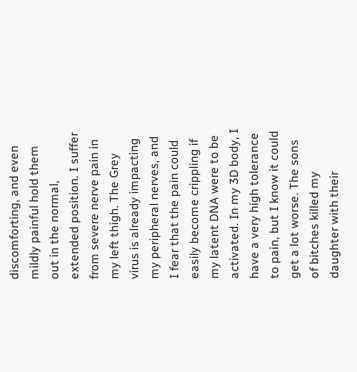discomforting, and even mildly painful hold them out in the normal, extended position. I suffer from severe nerve pain in my left thigh. The Grey virus is already impacting my peripheral nerves, and I fear that the pain could easily become crippling if my latent DNA were to be activated. In my 3D body, I have a very high tolerance to pain, but I know it could get a lot worse. The sons of bitches killed my daughter with their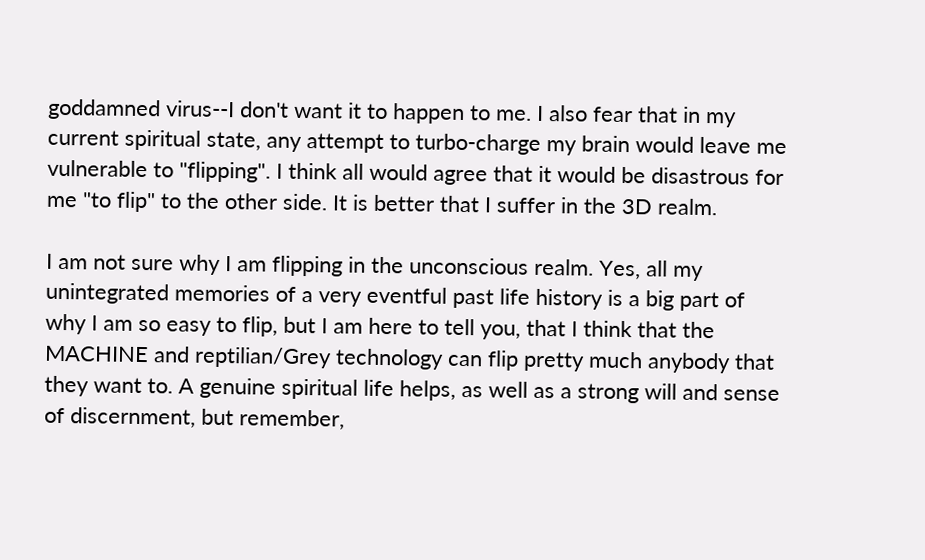goddamned virus--I don't want it to happen to me. I also fear that in my current spiritual state, any attempt to turbo-charge my brain would leave me vulnerable to "flipping". I think all would agree that it would be disastrous for me "to flip" to the other side. It is better that I suffer in the 3D realm.

I am not sure why I am flipping in the unconscious realm. Yes, all my unintegrated memories of a very eventful past life history is a big part of why I am so easy to flip, but I am here to tell you, that I think that the MACHINE and reptilian/Grey technology can flip pretty much anybody that they want to. A genuine spiritual life helps, as well as a strong will and sense of discernment, but remember,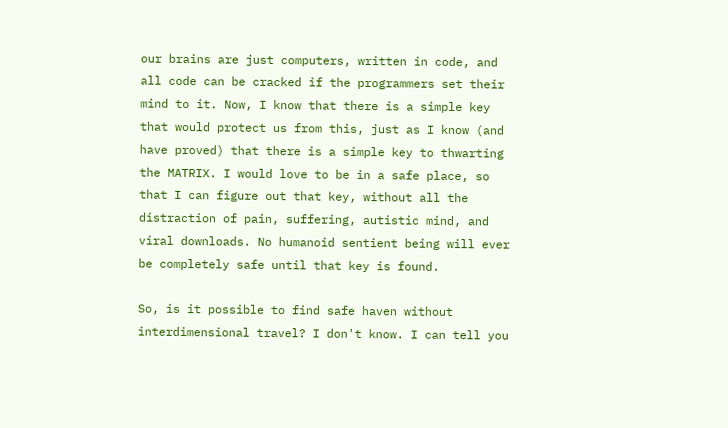our brains are just computers, written in code, and all code can be cracked if the programmers set their mind to it. Now, I know that there is a simple key that would protect us from this, just as I know (and have proved) that there is a simple key to thwarting the MATRIX. I would love to be in a safe place, so that I can figure out that key, without all the distraction of pain, suffering, autistic mind, and viral downloads. No humanoid sentient being will ever be completely safe until that key is found.

So, is it possible to find safe haven without interdimensional travel? I don't know. I can tell you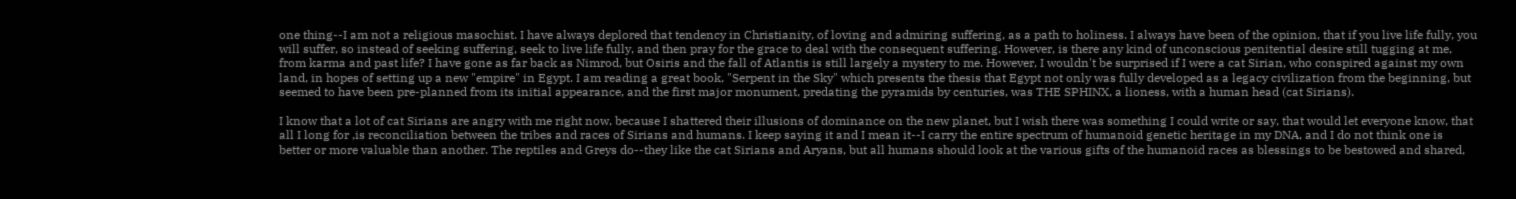one thing--I am not a religious masochist. I have always deplored that tendency in Christianity, of loving and admiring suffering, as a path to holiness. I always have been of the opinion, that if you live life fully, you will suffer, so instead of seeking suffering, seek to live life fully, and then pray for the grace to deal with the consequent suffering. However, is there any kind of unconscious penitential desire still tugging at me, from karma and past life? I have gone as far back as Nimrod, but Osiris and the fall of Atlantis is still largely a mystery to me. However, I wouldn't be surprised if I were a cat Sirian, who conspired against my own land, in hopes of setting up a new "empire" in Egypt. I am reading a great book, "Serpent in the Sky" which presents the thesis that Egypt not only was fully developed as a legacy civilization from the beginning, but seemed to have been pre-planned from its initial appearance, and the first major monument, predating the pyramids by centuries, was THE SPHINX, a lioness, with a human head (cat Sirians).

I know that a lot of cat Sirians are angry with me right now, because I shattered their illusions of dominance on the new planet, but I wish there was something I could write or say, that would let everyone know, that all I long for ,is reconciliation between the tribes and races of Sirians and humans. I keep saying it and I mean it--I carry the entire spectrum of humanoid genetic heritage in my DNA, and I do not think one is better or more valuable than another. The reptiles and Greys do--they like the cat Sirians and Aryans, but all humans should look at the various gifts of the humanoid races as blessings to be bestowed and shared,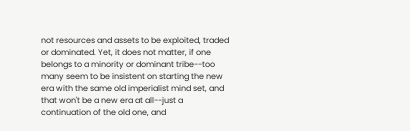not resources and assets to be exploited, traded or dominated. Yet, it does not matter, if one belongs to a minority or dominant tribe--too many seem to be insistent on starting the new era with the same old imperialist mind set, and that won't be a new era at all--just a continuation of the old one, and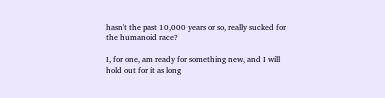hasn't the past 10,000 years or so, really sucked for the humanoid race?

I, for one, am ready for something new, and I will hold out for it as long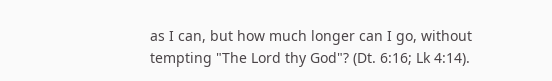as I can, but how much longer can I go, without tempting "The Lord thy God"? (Dt. 6:16; Lk 4:14).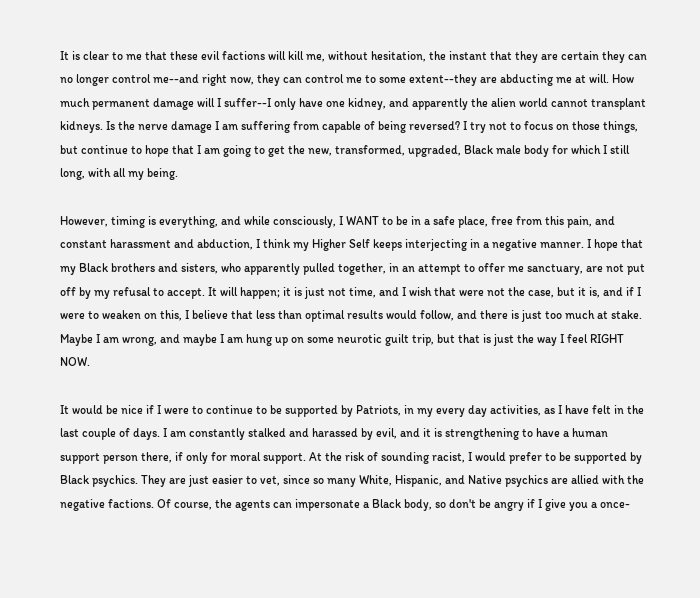It is clear to me that these evil factions will kill me, without hesitation, the instant that they are certain they can no longer control me--and right now, they can control me to some extent--they are abducting me at will. How much permanent damage will I suffer--I only have one kidney, and apparently the alien world cannot transplant kidneys. Is the nerve damage I am suffering from capable of being reversed? I try not to focus on those things, but continue to hope that I am going to get the new, transformed, upgraded, Black male body for which I still long, with all my being.

However, timing is everything, and while consciously, I WANT to be in a safe place, free from this pain, and constant harassment and abduction, I think my Higher Self keeps interjecting in a negative manner. I hope that my Black brothers and sisters, who apparently pulled together, in an attempt to offer me sanctuary, are not put off by my refusal to accept. It will happen; it is just not time, and I wish that were not the case, but it is, and if I were to weaken on this, I believe that less than optimal results would follow, and there is just too much at stake. Maybe I am wrong, and maybe I am hung up on some neurotic guilt trip, but that is just the way I feel RIGHT NOW.

It would be nice if I were to continue to be supported by Patriots, in my every day activities, as I have felt in the last couple of days. I am constantly stalked and harassed by evil, and it is strengthening to have a human support person there, if only for moral support. At the risk of sounding racist, I would prefer to be supported by Black psychics. They are just easier to vet, since so many White, Hispanic, and Native psychics are allied with the negative factions. Of course, the agents can impersonate a Black body, so don't be angry if I give you a once-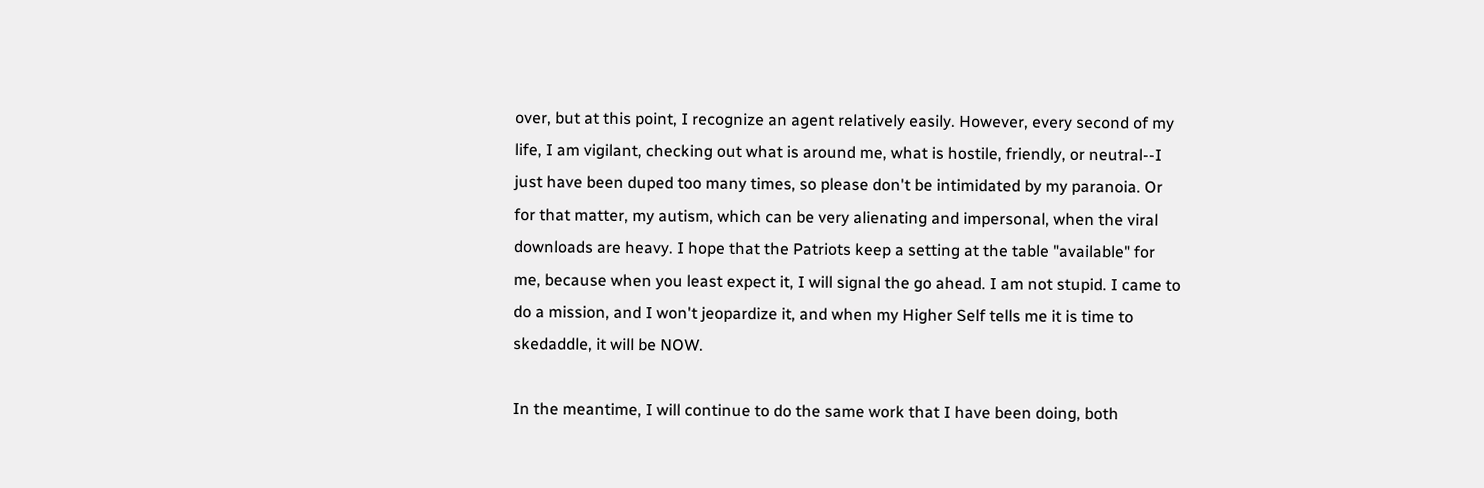over, but at this point, I recognize an agent relatively easily. However, every second of my life, I am vigilant, checking out what is around me, what is hostile, friendly, or neutral--I just have been duped too many times, so please don't be intimidated by my paranoia. Or for that matter, my autism, which can be very alienating and impersonal, when the viral downloads are heavy. I hope that the Patriots keep a setting at the table "available" for me, because when you least expect it, I will signal the go ahead. I am not stupid. I came to do a mission, and I won't jeopardize it, and when my Higher Self tells me it is time to skedaddle, it will be NOW.

In the meantime, I will continue to do the same work that I have been doing, both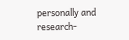personally and research-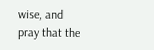wise, and pray that the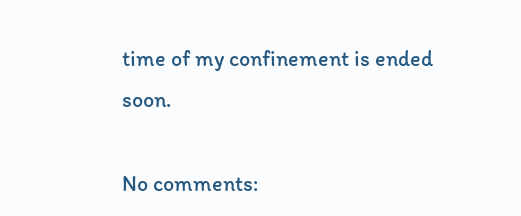time of my confinement is ended soon.

No comments: